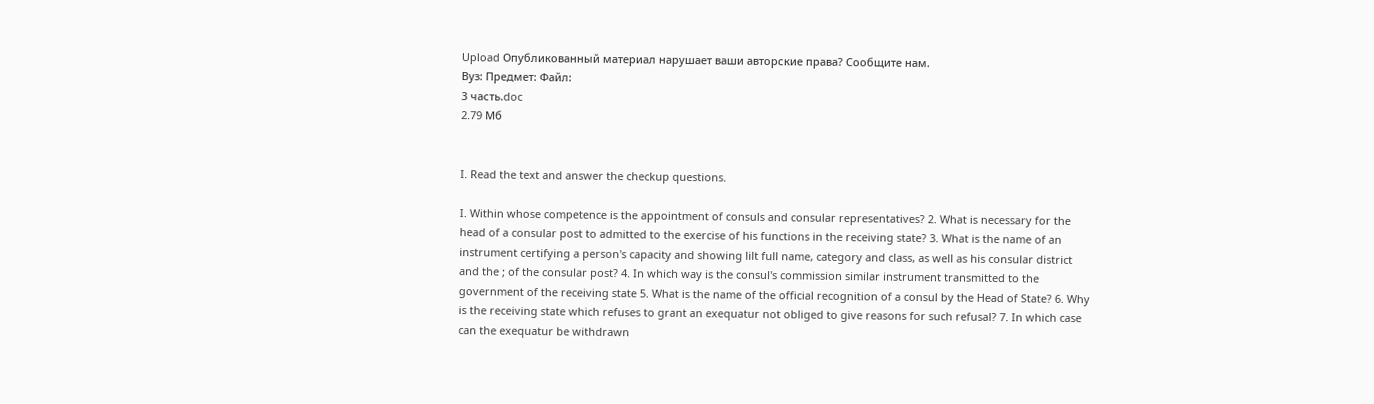Upload Опубликованный материал нарушает ваши авторские права? Сообщите нам.
Вуз: Предмет: Файл:
3 часть.doc
2.79 Mб


I. Read the text and answer the checkup questions.

I. Within whose competence is the appointment of consuls and consular representatives? 2. What is necessary for the head of a consular post to admitted to the exercise of his functions in the receiving state? 3. What is the name of an instrument certifying a person's capacity and showing lilt full name, category and class, as well as his consular district and the ; of the consular post? 4. In which way is the consul's commission similar instrument transmitted to the government of the receiving state 5. What is the name of the official recognition of a consul by the Head of State? 6. Why is the receiving state which refuses to grant an exequatur not obliged to give reasons for such refusal? 7. In which case can the exequatur be withdrawn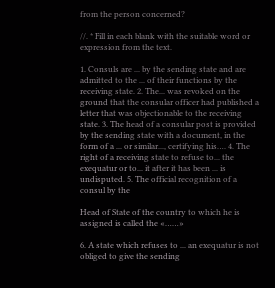from the person concerned?

//. * Fill in each blank with the suitable word or expression from the text.

1. Consuls are ... by the sending state and are admitted to the ... of their functions by the receiving state. 2. The... was revoked on the ground that the consular officer had published a letter that was objectionable to the receiving state. 3. The head of a consular post is provided by the sending state with a document, in the form of a ... or similar..., certifying his…. 4. The right of a receiving state to refuse to... the exequatur or to... it after it has been ... is undisputed. 5. The official recognition of a consul by the

Head of State of the country to which he is assigned is called the «……»

6. A state which refuses to ... an exequatur is not obliged to give the sending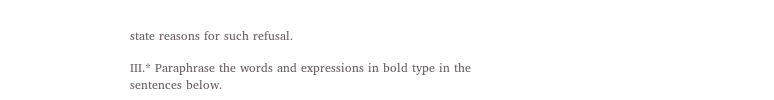state reasons for such refusal.

III.* Paraphrase the words and expressions in bold type in the sentences below.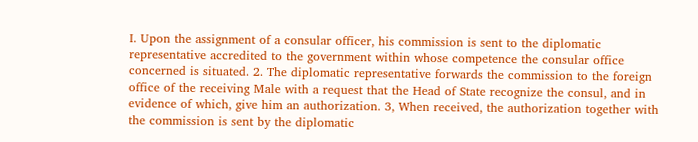I. Upon the assignment of a consular officer, his commission is sent to the diplomatic representative accredited to the government within whose competence the consular office concerned is situated. 2. The diplomatic representative forwards the commission to the foreign office of the receiving Male with a request that the Head of State recognize the consul, and in evidence of which, give him an authorization. 3, When received, the authorization together with the commission is sent by the diplomatic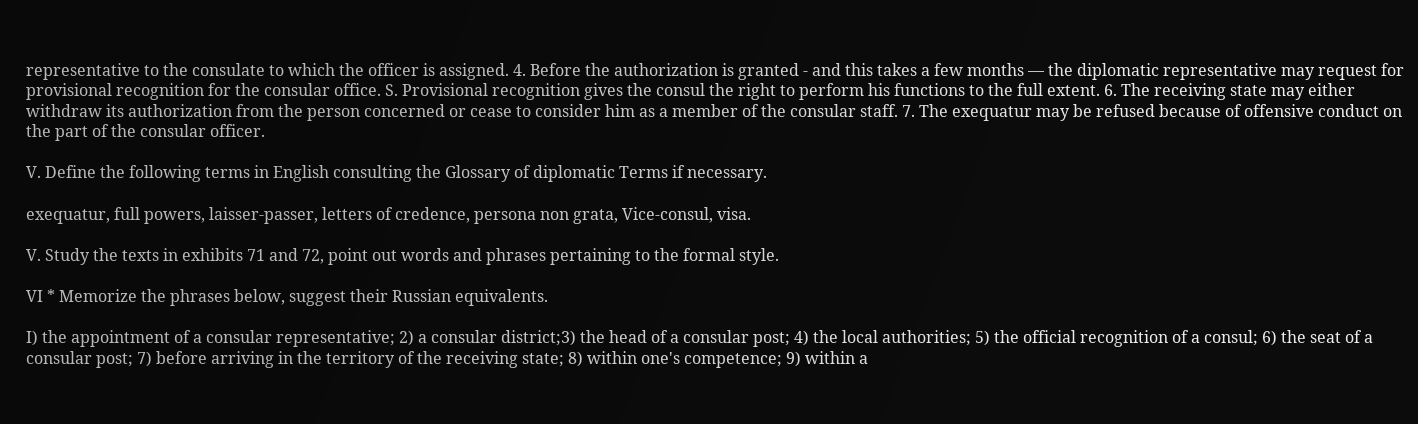representative to the consulate to which the officer is assigned. 4. Before the authorization is granted - and this takes a few months — the diplomatic representative may request for provisional recognition for the consular office. S. Provisional recognition gives the consul the right to perform his functions to the full extent. 6. The receiving state may either withdraw its authorization from the person concerned or cease to consider him as a member of the consular staff. 7. The exequatur may be refused because of offensive conduct on the part of the consular officer.

V. Define the following terms in English consulting the Glossary of diplomatic Terms if necessary.

exequatur, full powers, laisser-passer, letters of credence, persona non grata, Vice-consul, visa.

V. Study the texts in exhibits 71 and 72, point out words and phrases pertaining to the formal style.

VI * Memorize the phrases below, suggest their Russian equivalents.

I) the appointment of a consular representative; 2) a consular district;3) the head of a consular post; 4) the local authorities; 5) the official recognition of a consul; 6) the seat of a consular post; 7) before arriving in the territory of the receiving state; 8) within one's competence; 9) within a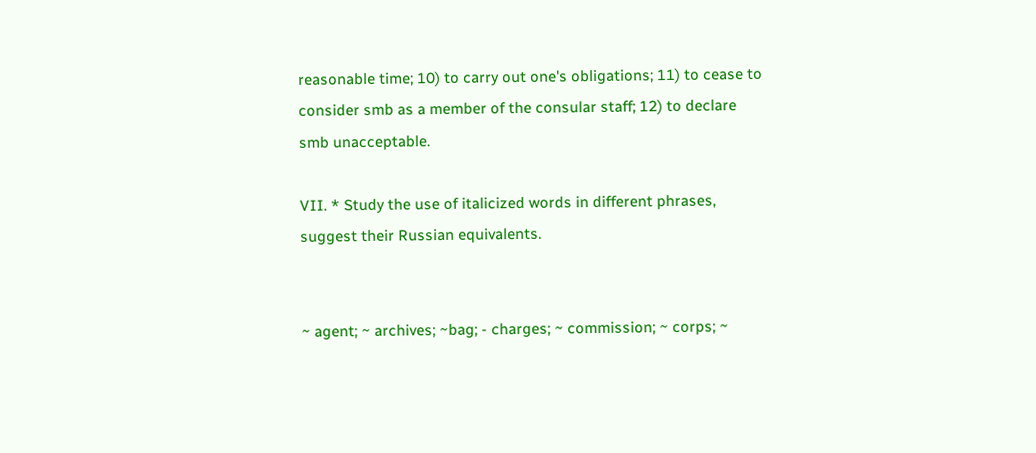reasonable time; 10) to carry out one's obligations; 11) to cease to consider smb as a member of the consular staff; 12) to declare smb unacceptable.

VII. * Study the use of italicized words in different phrases, suggest their Russian equivalents.


~ agent; ~ archives; ~bag; - charges; ~ commission; ~ corps; ~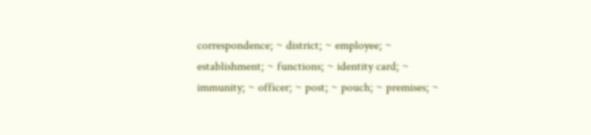correspondence; ~ district; ~ employee; ~ establishment; ~ functions; ~ identity card; ~ immunity; ~ officer; ~ post; ~ pouch; ~ premises; ~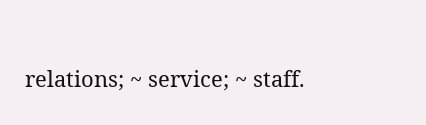relations; ~ service; ~ staff.